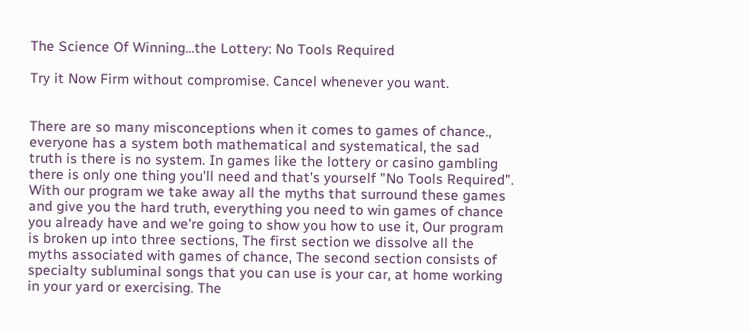The Science Of Winning...the Lottery: No Tools Required

Try it Now Firm without compromise. Cancel whenever you want.


There are so many misconceptions when it comes to games of chance., everyone has a system both mathematical and systematical, the sad truth is there is no system. In games like the lottery or casino gambling there is only one thing you'll need and that's yourself "No Tools Required". With our program we take away all the myths that surround these games and give you the hard truth, everything you need to win games of chance you already have and we're going to show you how to use it, Our program is broken up into three sections, The first section we dissolve all the myths associated with games of chance, The second section consists of specialty subluminal songs that you can use is your car, at home working in your yard or exercising. The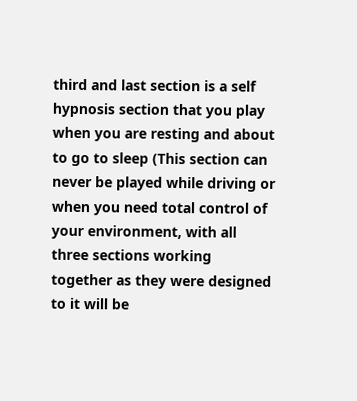third and last section is a self hypnosis section that you play when you are resting and about to go to sleep (This section can never be played while driving or when you need total control of your environment, with all three sections working together as they were designed to it will be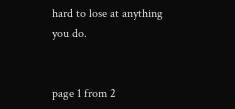hard to lose at anything you do.


page 1 from 2